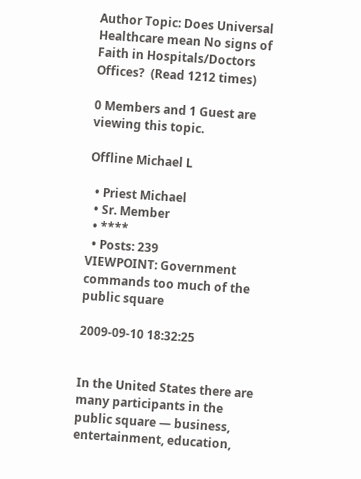Author Topic: Does Universal Healthcare mean No signs of Faith in Hospitals/Doctors Offices?  (Read 1212 times)

0 Members and 1 Guest are viewing this topic.

Offline Michael L

  • Priest Michael
  • Sr. Member
  • ****
  • Posts: 239
VIEWPOINT: Government commands too much of the public square

2009-09-10 18:32:25


In the United States there are many participants in the public square — business, entertainment, education,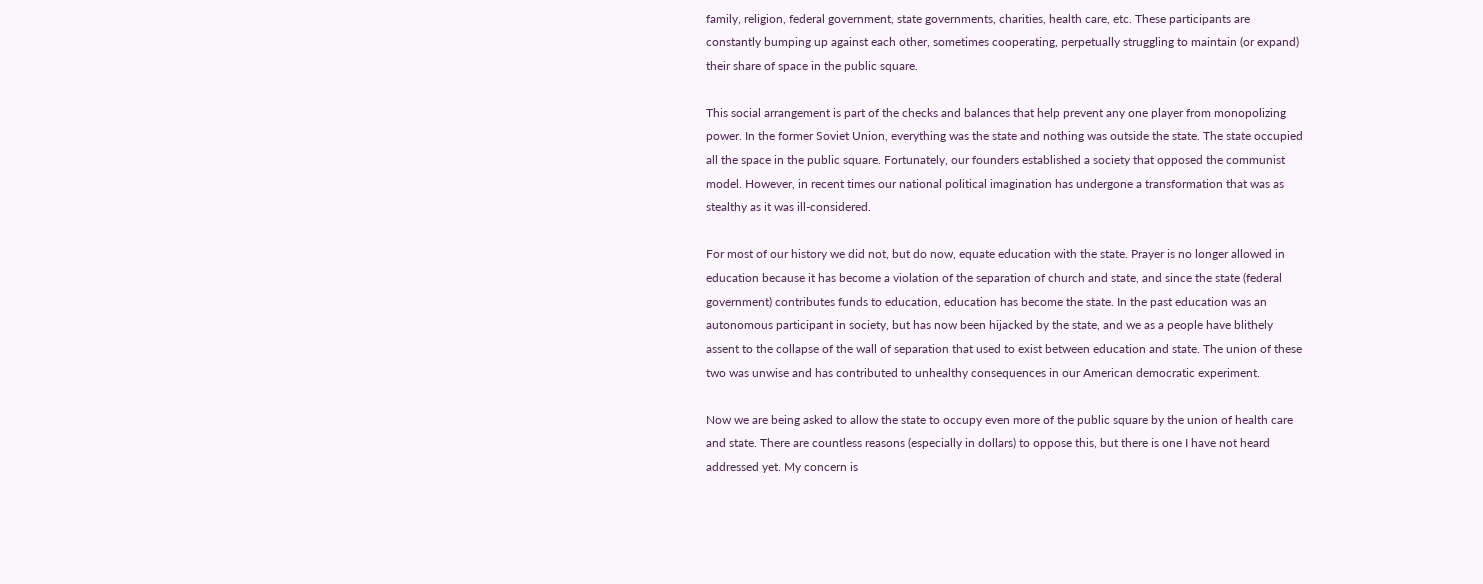family, religion, federal government, state governments, charities, health care, etc. These participants are constantly bumping up against each other, sometimes cooperating, perpetually struggling to maintain (or expand) their share of space in the public square.

This social arrangement is part of the checks and balances that help prevent any one player from monopolizing power. In the former Soviet Union, everything was the state and nothing was outside the state. The state occupied all the space in the public square. Fortunately, our founders established a society that opposed the communist model. However, in recent times our national political imagination has undergone a transformation that was as stealthy as it was ill-considered.

For most of our history we did not, but do now, equate education with the state. Prayer is no longer allowed in education because it has become a violation of the separation of church and state, and since the state (federal government) contributes funds to education, education has become the state. In the past education was an autonomous participant in society, but has now been hijacked by the state, and we as a people have blithely assent to the collapse of the wall of separation that used to exist between education and state. The union of these two was unwise and has contributed to unhealthy consequences in our American democratic experiment.

Now we are being asked to allow the state to occupy even more of the public square by the union of health care and state. There are countless reasons (especially in dollars) to oppose this, but there is one I have not heard addressed yet. My concern is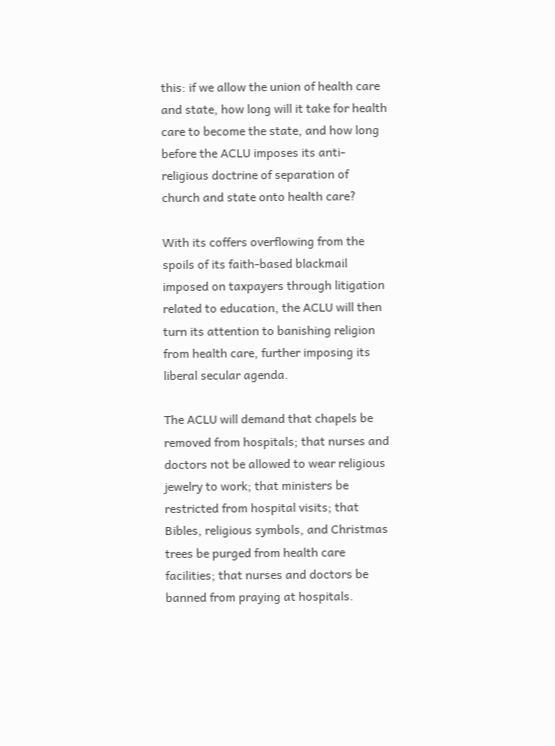this: if we allow the union of health care and state, how long will it take for health care to become the state, and how long before the ACLU imposes its anti-religious doctrine of separation of church and state onto health care?

With its coffers overflowing from the spoils of its faith-based blackmail imposed on taxpayers through litigation related to education, the ACLU will then turn its attention to banishing religion from health care, further imposing its liberal secular agenda.

The ACLU will demand that chapels be removed from hospitals; that nurses and doctors not be allowed to wear religious jewelry to work; that ministers be restricted from hospital visits; that Bibles, religious symbols, and Christmas trees be purged from health care facilities; that nurses and doctors be banned from praying at hospitals.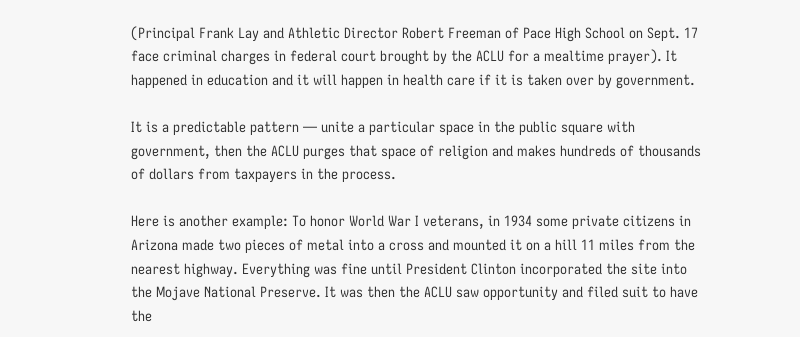(Principal Frank Lay and Athletic Director Robert Freeman of Pace High School on Sept. 17 face criminal charges in federal court brought by the ACLU for a mealtime prayer). It happened in education and it will happen in health care if it is taken over by government.

It is a predictable pattern — unite a particular space in the public square with government, then the ACLU purges that space of religion and makes hundreds of thousands of dollars from taxpayers in the process.

Here is another example: To honor World War I veterans, in 1934 some private citizens in Arizona made two pieces of metal into a cross and mounted it on a hill 11 miles from the nearest highway. Everything was fine until President Clinton incorporated the site into the Mojave National Preserve. It was then the ACLU saw opportunity and filed suit to have the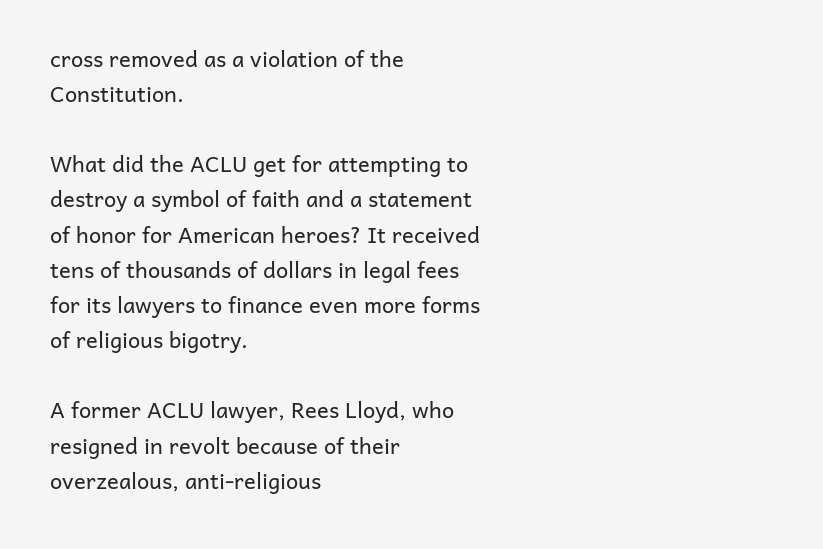cross removed as a violation of the Constitution.

What did the ACLU get for attempting to destroy a symbol of faith and a statement of honor for American heroes? It received tens of thousands of dollars in legal fees for its lawyers to finance even more forms of religious bigotry.

A former ACLU lawyer, Rees Lloyd, who resigned in revolt because of their overzealous, anti-religious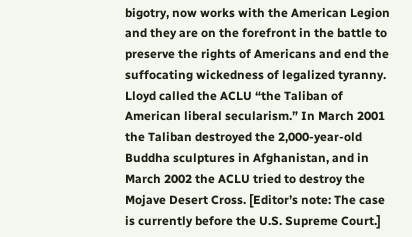bigotry, now works with the American Legion and they are on the forefront in the battle to preserve the rights of Americans and end the suffocating wickedness of legalized tyranny.  Lloyd called the ACLU “the Taliban of American liberal secularism.” In March 2001 the Taliban destroyed the 2,000-year-old Buddha sculptures in Afghanistan, and in March 2002 the ACLU tried to destroy the Mojave Desert Cross. [Editor’s note: The case is currently before the U.S. Supreme Court.]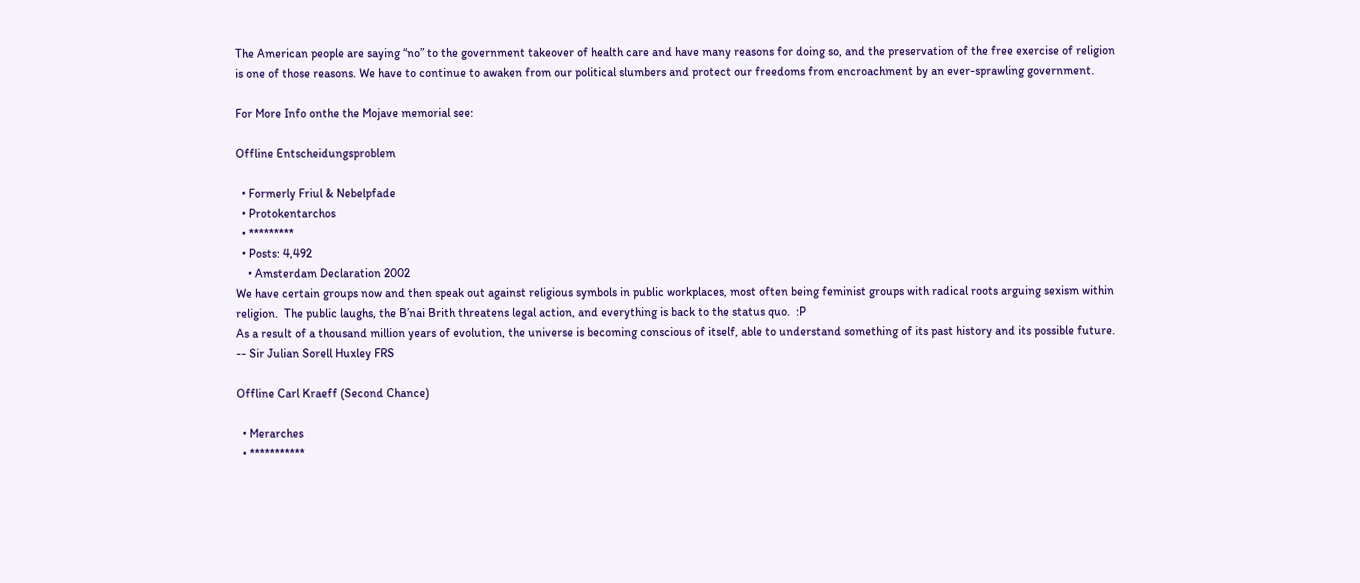The American people are saying “no” to the government takeover of health care and have many reasons for doing so, and the preservation of the free exercise of religion is one of those reasons. We have to continue to awaken from our political slumbers and protect our freedoms from encroachment by an ever-sprawling government.

For More Info onthe the Mojave memorial see:

Offline Entscheidungsproblem

  • Formerly Friul & Nebelpfade
  • Protokentarchos
  • *********
  • Posts: 4,492
    • Amsterdam Declaration 2002
We have certain groups now and then speak out against religious symbols in public workplaces, most often being feminist groups with radical roots arguing sexism within religion.  The public laughs, the B’nai Brith threatens legal action, and everything is back to the status quo.  :P
As a result of a thousand million years of evolution, the universe is becoming conscious of itself, able to understand something of its past history and its possible future.
-- Sir Julian Sorell Huxley FRS

Offline Carl Kraeff (Second Chance)

  • Merarches
  • ***********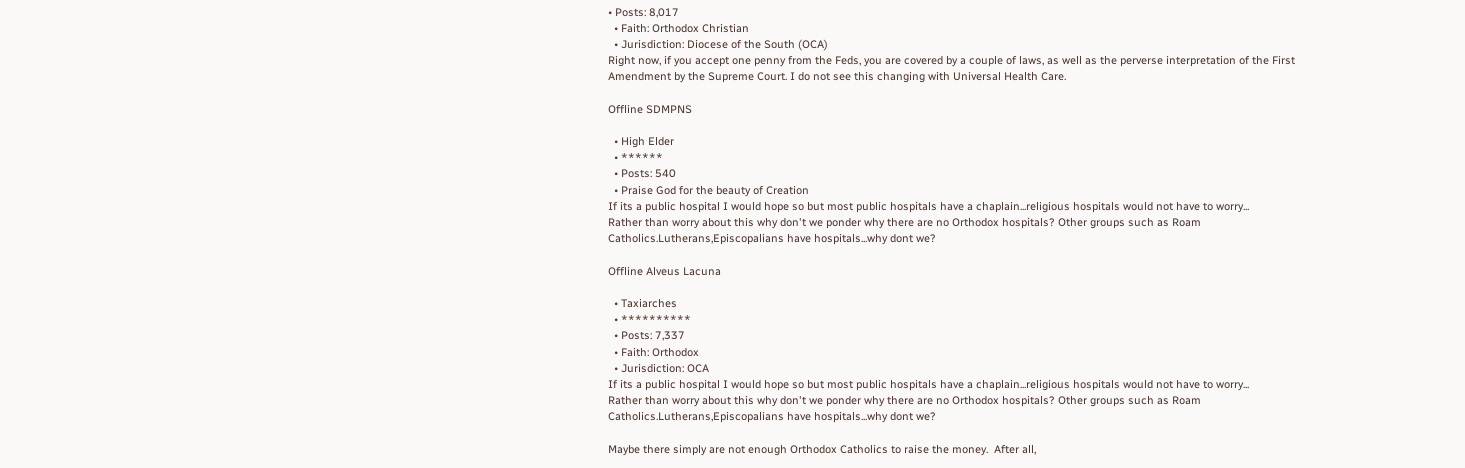• Posts: 8,017
  • Faith: Orthodox Christian
  • Jurisdiction: Diocese of the South (OCA)
Right now, if you accept one penny from the Feds, you are covered by a couple of laws, as well as the perverse interpretation of the First Amendment by the Supreme Court. I do not see this changing with Universal Health Care.

Offline SDMPNS

  • High Elder
  • ******
  • Posts: 540
  • Praise God for the beauty of Creation
If its a public hospital I would hope so but most public hospitals have a chaplain...religious hospitals would not have to worry...
Rather than worry about this why don't we ponder why there are no Orthodox hospitals? Other groups such as Roam Catholics.Lutherans,Episcopalians have hospitals...why dont we?

Offline Alveus Lacuna

  • Taxiarches
  • **********
  • Posts: 7,337
  • Faith: Orthodox
  • Jurisdiction: OCA
If its a public hospital I would hope so but most public hospitals have a chaplain...religious hospitals would not have to worry...
Rather than worry about this why don't we ponder why there are no Orthodox hospitals? Other groups such as Roam Catholics.Lutherans,Episcopalians have hospitals...why dont we?

Maybe there simply are not enough Orthodox Catholics to raise the money.  After all,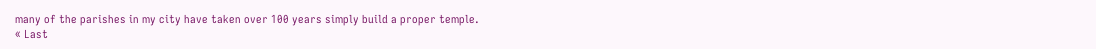many of the parishes in my city have taken over 100 years simply build a proper temple.
« Last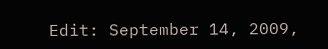Edit: September 14, 2009,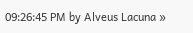09:26:45 PM by Alveus Lacuna »